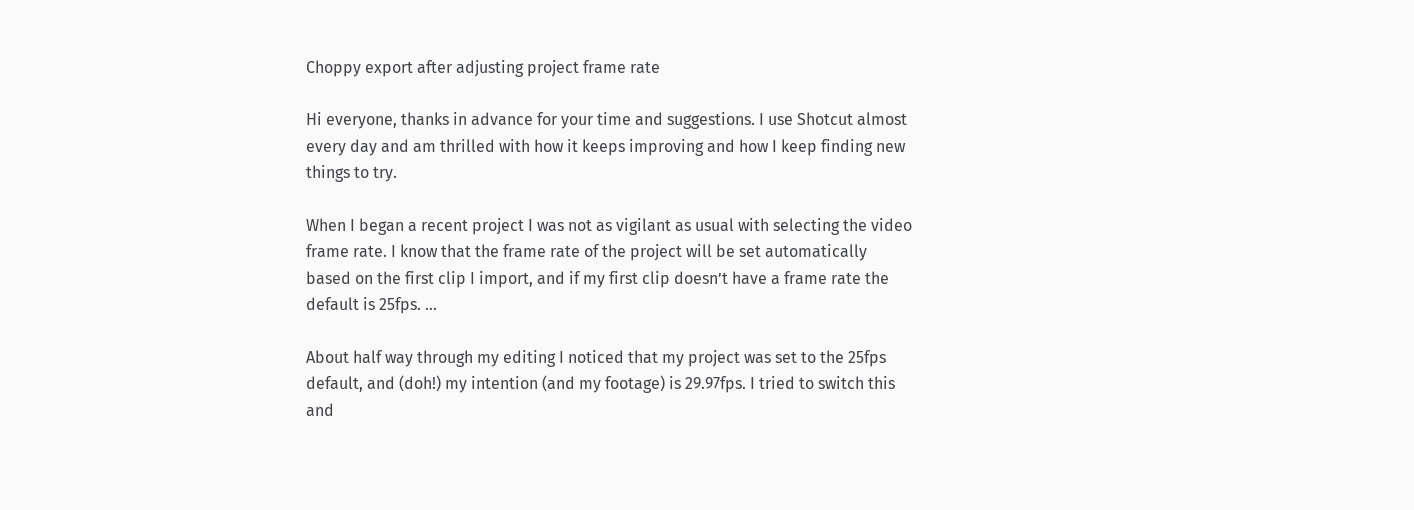Choppy export after adjusting project frame rate

Hi everyone, thanks in advance for your time and suggestions. I use Shotcut almost every day and am thrilled with how it keeps improving and how I keep finding new things to try.

When I began a recent project I was not as vigilant as usual with selecting the video frame rate. I know that the frame rate of the project will be set automatically based on the first clip I import, and if my first clip doesn’t have a frame rate the default is 25fps. …

About half way through my editing I noticed that my project was set to the 25fps default, and (doh!) my intention (and my footage) is 29.97fps. I tried to switch this and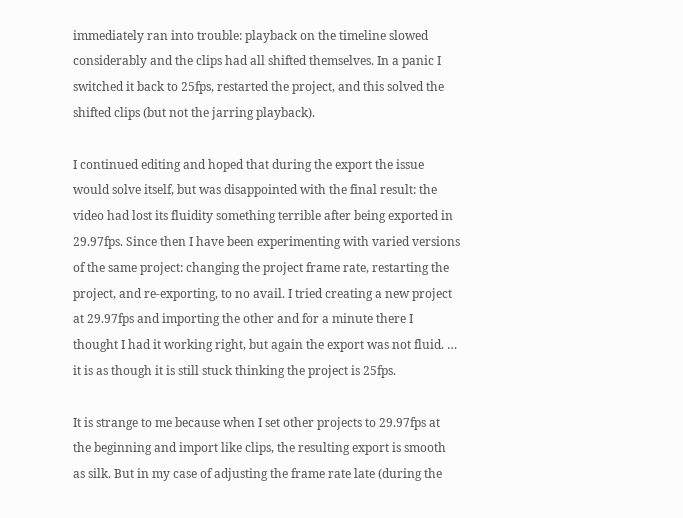immediately ran into trouble: playback on the timeline slowed considerably and the clips had all shifted themselves. In a panic I switched it back to 25fps, restarted the project, and this solved the shifted clips (but not the jarring playback).

I continued editing and hoped that during the export the issue would solve itself, but was disappointed with the final result: the video had lost its fluidity something terrible after being exported in 29.97fps. Since then I have been experimenting with varied versions of the same project: changing the project frame rate, restarting the project, and re-exporting, to no avail. I tried creating a new project at 29.97fps and importing the other and for a minute there I thought I had it working right, but again the export was not fluid. … it is as though it is still stuck thinking the project is 25fps.

It is strange to me because when I set other projects to 29.97fps at the beginning and import like clips, the resulting export is smooth as silk. But in my case of adjusting the frame rate late (during the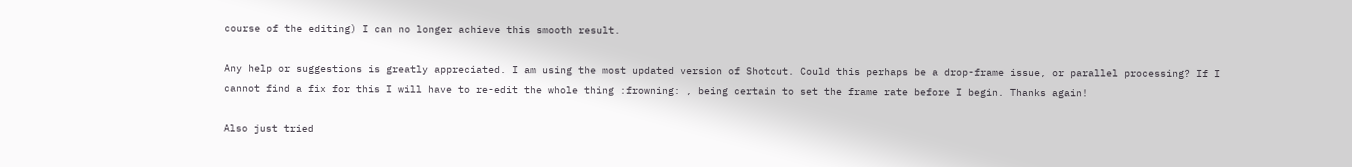course of the editing) I can no longer achieve this smooth result.

Any help or suggestions is greatly appreciated. I am using the most updated version of Shotcut. Could this perhaps be a drop-frame issue, or parallel processing? If I cannot find a fix for this I will have to re-edit the whole thing :frowning: , being certain to set the frame rate before I begin. Thanks again!

Also just tried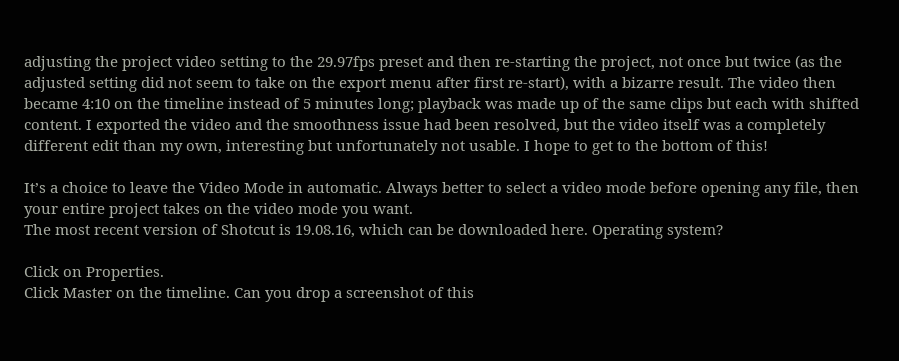adjusting the project video setting to the 29.97fps preset and then re-starting the project, not once but twice (as the adjusted setting did not seem to take on the export menu after first re-start), with a bizarre result. The video then became 4:10 on the timeline instead of 5 minutes long; playback was made up of the same clips but each with shifted content. I exported the video and the smoothness issue had been resolved, but the video itself was a completely different edit than my own, interesting but unfortunately not usable. I hope to get to the bottom of this!

It’s a choice to leave the Video Mode in automatic. Always better to select a video mode before opening any file, then your entire project takes on the video mode you want.
The most recent version of Shotcut is 19.08.16, which can be downloaded here. Operating system?

Click on Properties.
Click Master on the timeline. Can you drop a screenshot of this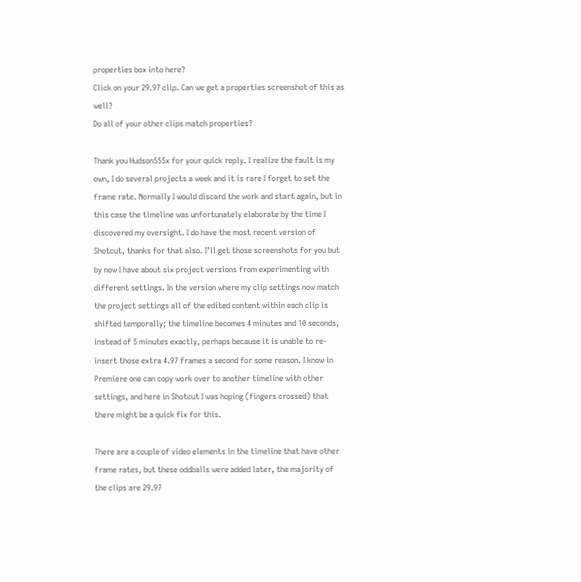properties box into here?
Click on your 29.97 clip. Can we get a properties screenshot of this as well?
Do all of your other clips match properties?

Thank you Hudson555x for your quick reply. I realize the fault is my own, I do several projects a week and it is rare I forget to set the frame rate. Normally I would discard the work and start again, but in this case the timeline was unfortunately elaborate by the time I discovered my oversight. I do have the most recent version of Shotcut, thanks for that also. I’ll get those screenshots for you but by now I have about six project versions from experimenting with different settings. In the version where my clip settings now match the project settings all of the edited content within each clip is shifted temporally; the timeline becomes 4 minutes and 10 seconds, instead of 5 minutes exactly, perhaps because it is unable to re-insert those extra 4.97 frames a second for some reason. I know in Premiere one can copy work over to another timeline with other settings, and here in Shotcut I was hoping (fingers crossed) that there might be a quick fix for this.

There are a couple of video elements in the timeline that have other frame rates, but these oddballs were added later, the majority of the clips are 29.97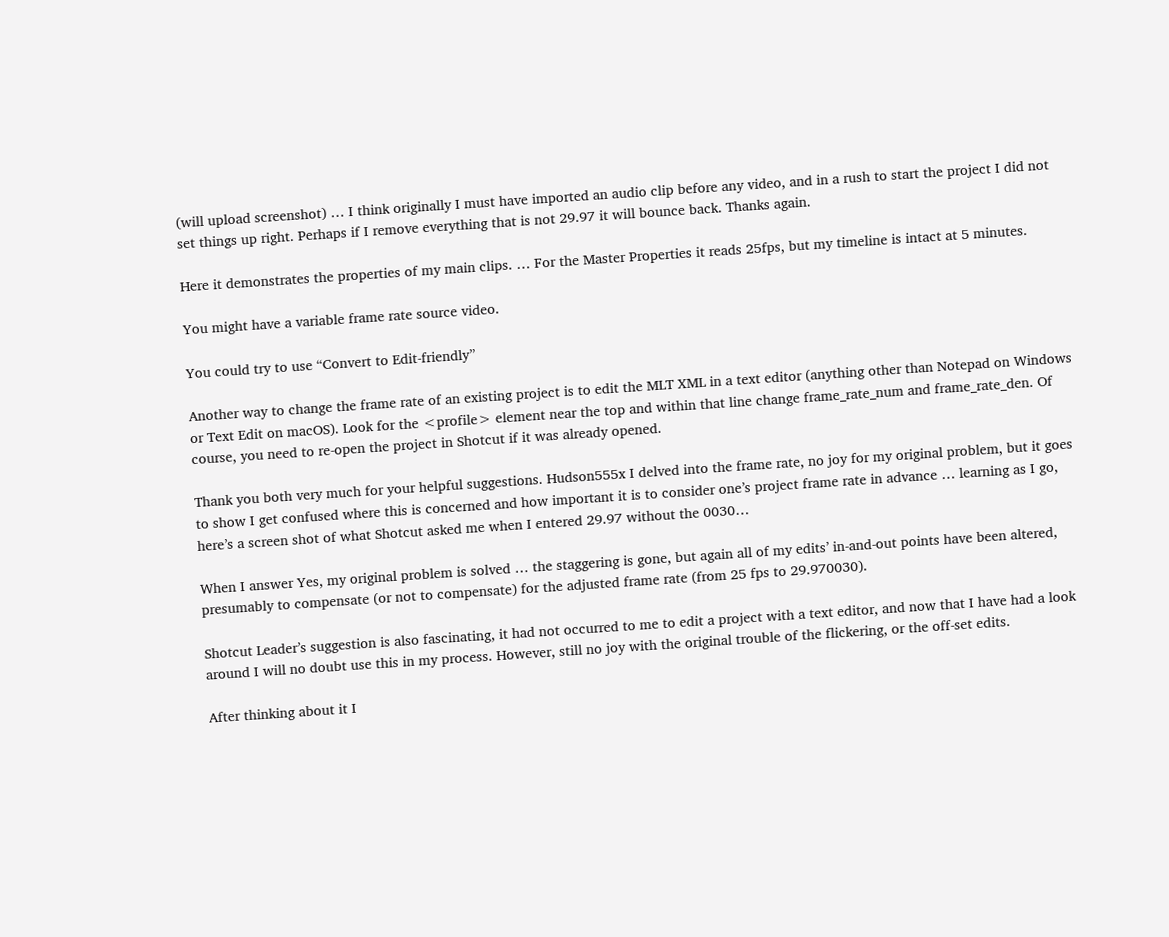(will upload screenshot) … I think originally I must have imported an audio clip before any video, and in a rush to start the project I did not set things up right. Perhaps if I remove everything that is not 29.97 it will bounce back. Thanks again.

Here it demonstrates the properties of my main clips. … For the Master Properties it reads 25fps, but my timeline is intact at 5 minutes.

You might have a variable frame rate source video.

You could try to use “Convert to Edit-friendly”

Another way to change the frame rate of an existing project is to edit the MLT XML in a text editor (anything other than Notepad on Windows or Text Edit on macOS). Look for the <profile> element near the top and within that line change frame_rate_num and frame_rate_den. Of course, you need to re-open the project in Shotcut if it was already opened.

Thank you both very much for your helpful suggestions. Hudson555x I delved into the frame rate, no joy for my original problem, but it goes to show I get confused where this is concerned and how important it is to consider one’s project frame rate in advance … learning as I go, here’s a screen shot of what Shotcut asked me when I entered 29.97 without the 0030…

When I answer Yes, my original problem is solved … the staggering is gone, but again all of my edits’ in-and-out points have been altered, presumably to compensate (or not to compensate) for the adjusted frame rate (from 25 fps to 29.970030).

Shotcut Leader’s suggestion is also fascinating, it had not occurred to me to edit a project with a text editor, and now that I have had a look around I will no doubt use this in my process. However, still no joy with the original trouble of the flickering, or the off-set edits.

After thinking about it I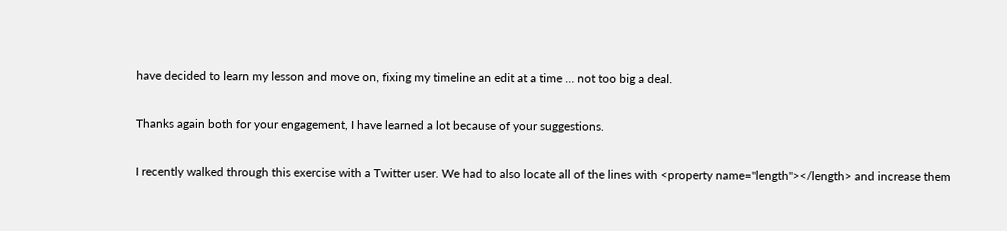have decided to learn my lesson and move on, fixing my timeline an edit at a time … not too big a deal.

Thanks again both for your engagement, I have learned a lot because of your suggestions.

I recently walked through this exercise with a Twitter user. We had to also locate all of the lines with <property name="length"></length> and increase them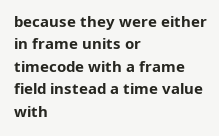because they were either in frame units or timecode with a frame field instead a time value with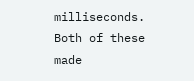milliseconds. Both of these made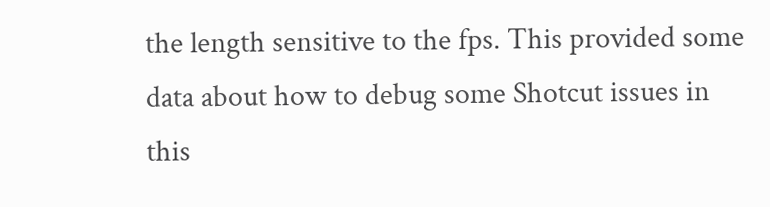the length sensitive to the fps. This provided some data about how to debug some Shotcut issues in this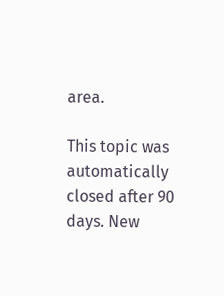area.

This topic was automatically closed after 90 days. New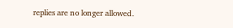replies are no longer allowed.